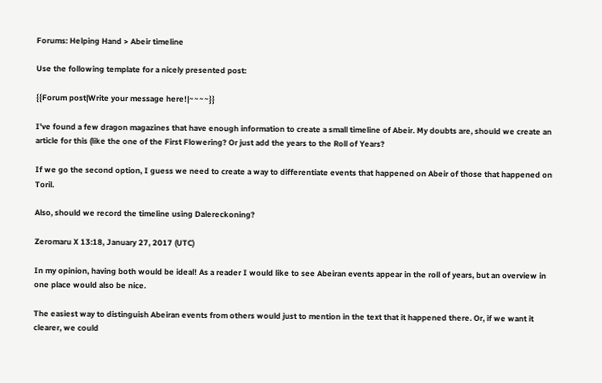Forums: Helping Hand > Abeir timeline

Use the following template for a nicely presented post:

{{Forum post|Write your message here!|~~~~}}

I've found a few dragon magazines that have enough information to create a small timeline of Abeir. My doubts are, should we create an article for this (like the one of the First Flowering? Or just add the years to the Roll of Years?

If we go the second option, I guess we need to create a way to differentiate events that happened on Abeir of those that happened on Toril.

Also, should we record the timeline using Dalereckoning?

Zeromaru X 13:18, January 27, 2017 (UTC)

In my opinion, having both would be ideal! As a reader I would like to see Abeiran events appear in the roll of years, but an overview in one place would also be nice.

The easiest way to distinguish Abeiran events from others would just to mention in the text that it happened there. Or, if we want it clearer, we could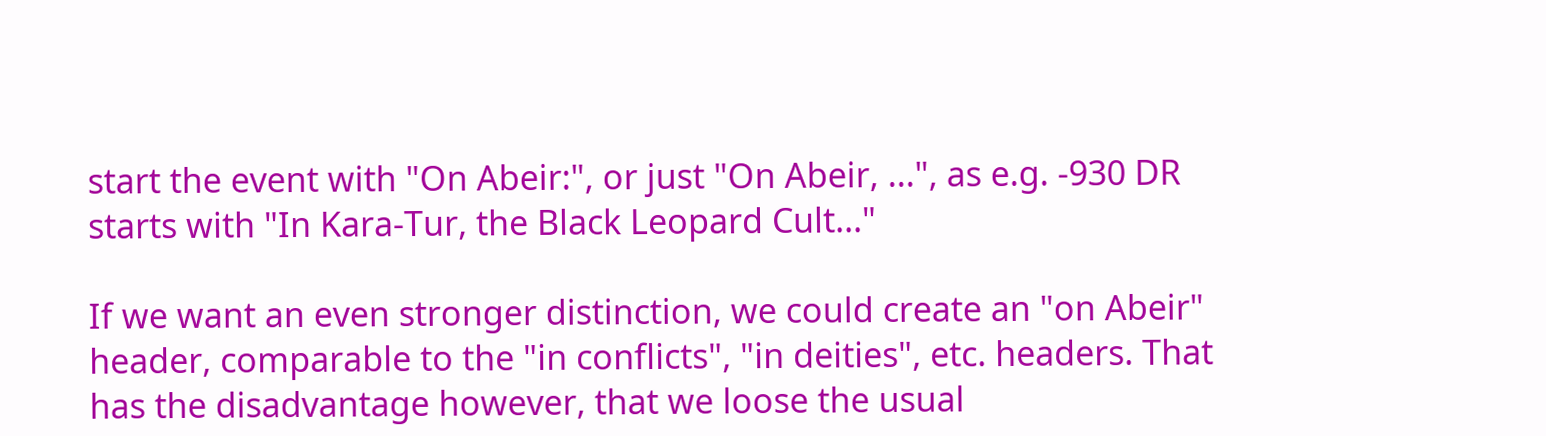start the event with "On Abeir:", or just "On Abeir, ...", as e.g. -930 DR starts with "In Kara-Tur, the Black Leopard Cult..."

If we want an even stronger distinction, we could create an "on Abeir" header, comparable to the "in conflicts", "in deities", etc. headers. That has the disadvantage however, that we loose the usual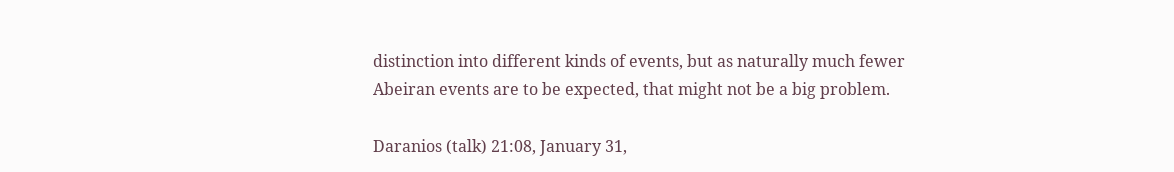distinction into different kinds of events, but as naturally much fewer Abeiran events are to be expected, that might not be a big problem.

Daranios (talk) 21:08, January 31,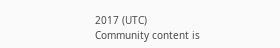2017 (UTC)
Community content is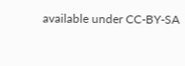available under CC-BY-SA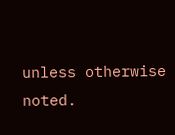unless otherwise noted.